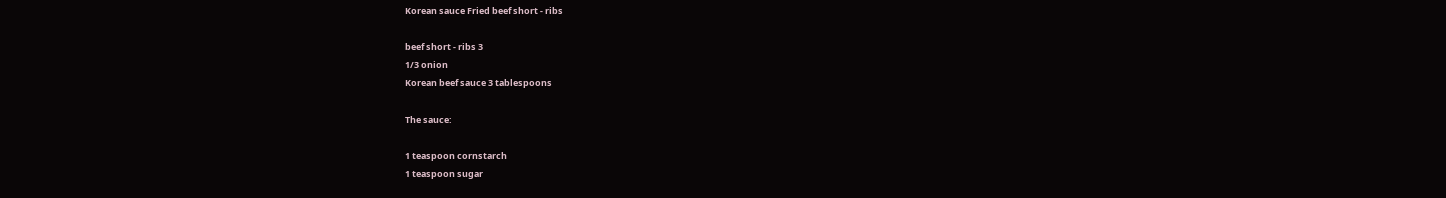Korean sauce Fried beef short - ribs

beef short - ribs 3
1/3 onion
Korean beef sauce 3 tablespoons

The sauce:

1 teaspoon cornstarch
1 teaspoon sugar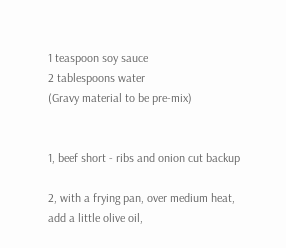1 teaspoon soy sauce
2 tablespoons water
(Gravy material to be pre-mix)


1, beef short - ribs and onion cut backup

2, with a frying pan, over medium heat, add a little olive oil,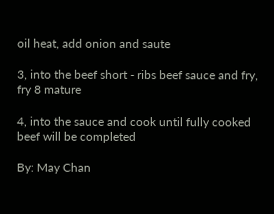oil heat, add onion and saute

3, into the beef short - ribs beef sauce and fry, fry 8 mature

4, into the sauce and cook until fully cooked beef will be completed

By: May Chan